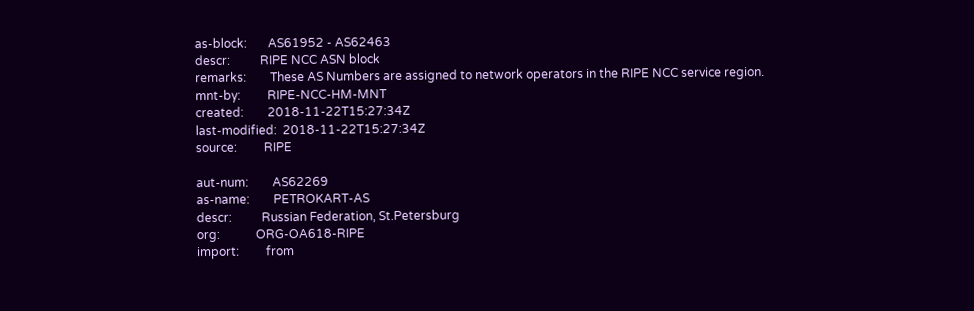as-block:       AS61952 - AS62463
descr:          RIPE NCC ASN block
remarks:        These AS Numbers are assigned to network operators in the RIPE NCC service region.
mnt-by:         RIPE-NCC-HM-MNT
created:        2018-11-22T15:27:34Z
last-modified:  2018-11-22T15:27:34Z
source:         RIPE

aut-num:        AS62269
as-name:        PETROKART-AS
descr:          Russian Federation, St.Petersburg
org:            ORG-OA618-RIPE
import:         from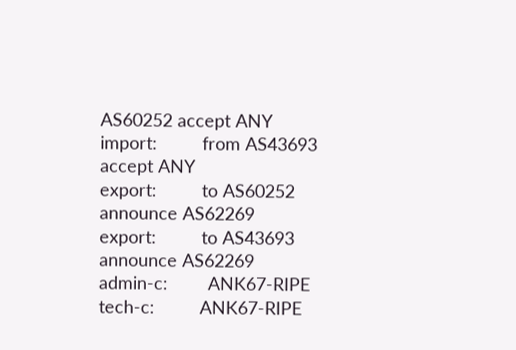AS60252 accept ANY
import:         from AS43693 accept ANY
export:         to AS60252 announce AS62269
export:         to AS43693 announce AS62269
admin-c:        ANK67-RIPE
tech-c:         ANK67-RIPE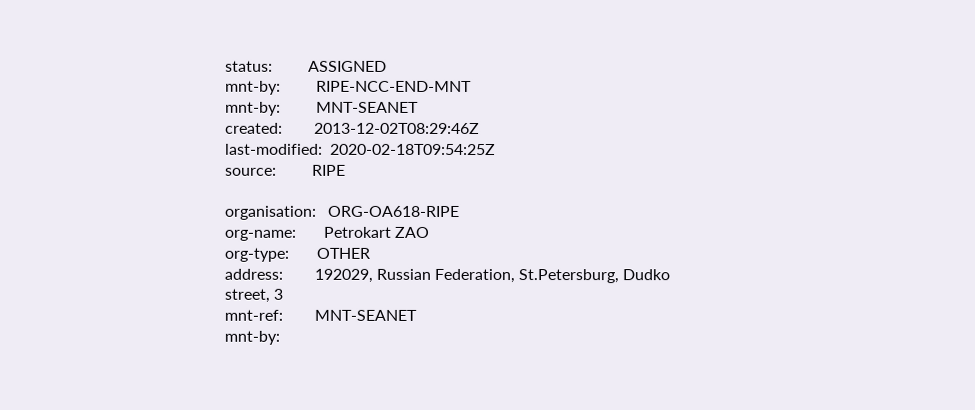status:         ASSIGNED
mnt-by:         RIPE-NCC-END-MNT
mnt-by:         MNT-SEANET
created:        2013-12-02T08:29:46Z
last-modified:  2020-02-18T09:54:25Z
source:         RIPE

organisation:   ORG-OA618-RIPE
org-name:       Petrokart ZAO
org-type:       OTHER
address:        192029, Russian Federation, St.Petersburg, Dudko street, 3
mnt-ref:        MNT-SEANET
mnt-by: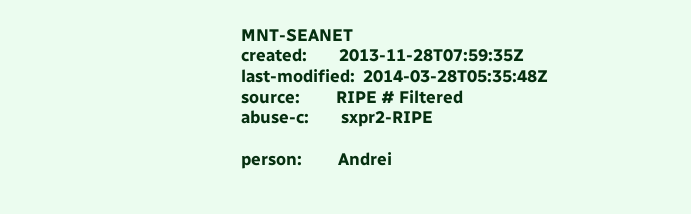MNT-SEANET
created:        2013-11-28T07:59:35Z
last-modified:  2014-03-28T05:35:48Z
source:         RIPE # Filtered
abuse-c:        sxpr2-RIPE

person:         Andrei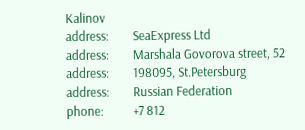Kalinov
address:        SeaExpress Ltd
address:        Marshala Govorova street, 52
address:        198095, St.Petersburg
address:        Russian Federation
phone:          +7 812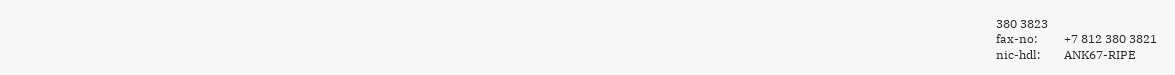380 3823
fax-no:         +7 812 380 3821
nic-hdl:        ANK67-RIPE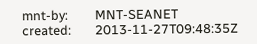mnt-by:         MNT-SEANET
created:        2013-11-27T09:48:35Z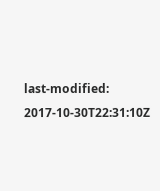last-modified:  2017-10-30T22:31:10Z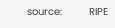source:         RIPE